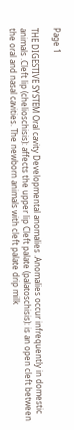Page 1

THE DIGESTIVE SYSTEM Oral cavity Developmental anomalies .Anomalies occur infrequently in domestic animals .Cleft lip (chelioschisis): affects the upper lip Cleft palate (palatoschisis): is an open cleft between the oral and nasal cavities. The newborn animals with cleft palate drip milk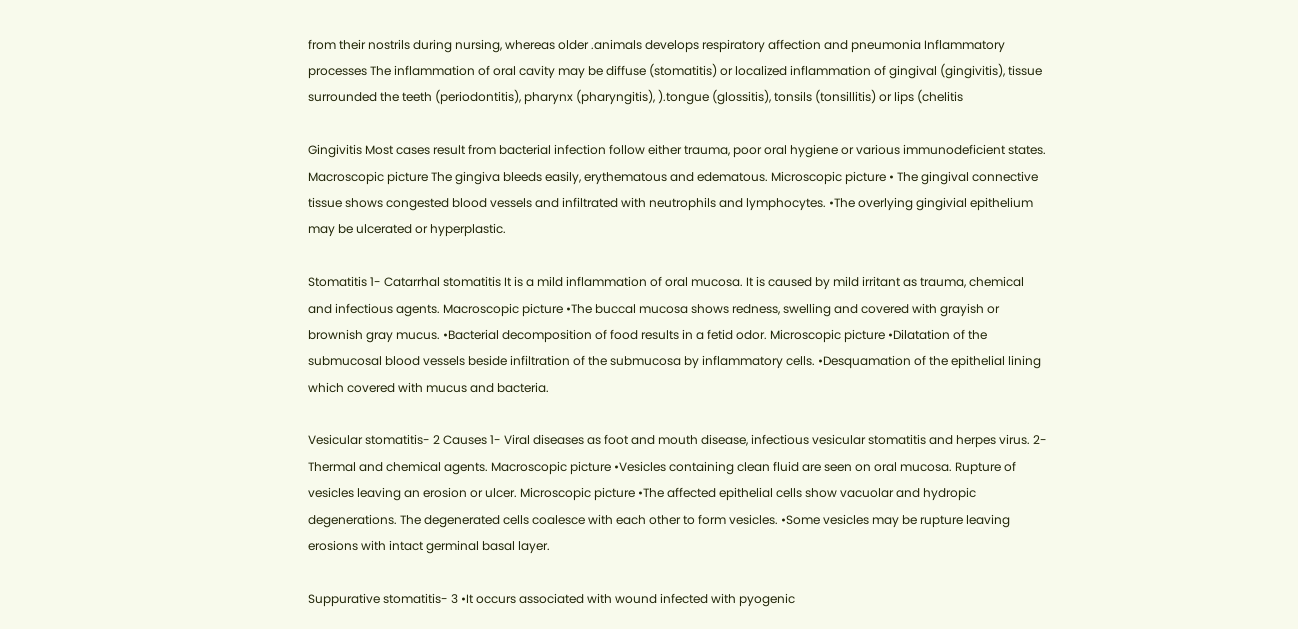from their nostrils during nursing, whereas older .animals develops respiratory affection and pneumonia Inflammatory processes The inflammation of oral cavity may be diffuse (stomatitis) or localized inflammation of gingival (gingivitis), tissue surrounded the teeth (periodontitis), pharynx (pharyngitis), ).tongue (glossitis), tonsils (tonsillitis) or lips (chelitis

Gingivitis Most cases result from bacterial infection follow either trauma, poor oral hygiene or various immunodeficient states. Macroscopic picture The gingiva bleeds easily, erythematous and edematous. Microscopic picture • The gingival connective tissue shows congested blood vessels and infiltrated with neutrophils and lymphocytes. •The overlying gingivial epithelium may be ulcerated or hyperplastic.

Stomatitis 1- Catarrhal stomatitis It is a mild inflammation of oral mucosa. It is caused by mild irritant as trauma, chemical and infectious agents. Macroscopic picture •The buccal mucosa shows redness, swelling and covered with grayish or brownish gray mucus. •Bacterial decomposition of food results in a fetid odor. Microscopic picture •Dilatation of the submucosal blood vessels beside infiltration of the submucosa by inflammatory cells. •Desquamation of the epithelial lining which covered with mucus and bacteria.

Vesicular stomatitis- 2 Causes 1- Viral diseases as foot and mouth disease, infectious vesicular stomatitis and herpes virus. 2- Thermal and chemical agents. Macroscopic picture •Vesicles containing clean fluid are seen on oral mucosa. Rupture of vesicles leaving an erosion or ulcer. Microscopic picture •The affected epithelial cells show vacuolar and hydropic degenerations. The degenerated cells coalesce with each other to form vesicles. •Some vesicles may be rupture leaving erosions with intact germinal basal layer.

Suppurative stomatitis- 3 •It occurs associated with wound infected with pyogenic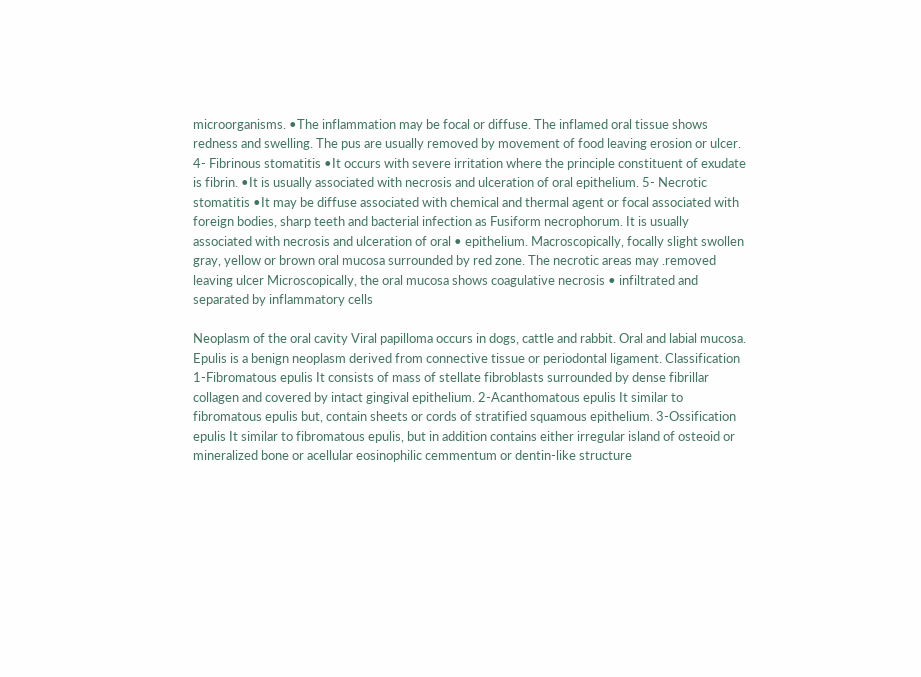microorganisms. •The inflammation may be focal or diffuse. The inflamed oral tissue shows redness and swelling. The pus are usually removed by movement of food leaving erosion or ulcer. 4- Fibrinous stomatitis •It occurs with severe irritation where the principle constituent of exudate is fibrin. •It is usually associated with necrosis and ulceration of oral epithelium. 5- Necrotic stomatitis •It may be diffuse associated with chemical and thermal agent or focal associated with foreign bodies, sharp teeth and bacterial infection as Fusiform necrophorum. It is usually associated with necrosis and ulceration of oral • epithelium. Macroscopically, focally slight swollen gray, yellow or brown oral mucosa surrounded by red zone. The necrotic areas may .removed leaving ulcer Microscopically, the oral mucosa shows coagulative necrosis • infiltrated and separated by inflammatory cells

Neoplasm of the oral cavity Viral papilloma occurs in dogs, cattle and rabbit. Oral and labial mucosa. Epulis is a benign neoplasm derived from connective tissue or periodontal ligament. Classification 1-Fibromatous epulis It consists of mass of stellate fibroblasts surrounded by dense fibrillar collagen and covered by intact gingival epithelium. 2-Acanthomatous epulis It similar to fibromatous epulis but, contain sheets or cords of stratified squamous epithelium. 3-Ossification epulis It similar to fibromatous epulis, but in addition contains either irregular island of osteoid or mineralized bone or acellular eosinophilic cemmentum or dentin-like structure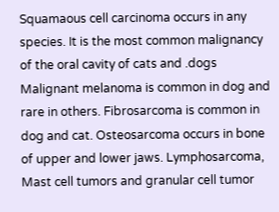Squamaous cell carcinoma occurs in any species. It is the most common malignancy of the oral cavity of cats and .dogs Malignant melanoma is common in dog and rare in others. Fibrosarcoma is common in dog and cat. Osteosarcoma occurs in bone of upper and lower jaws. Lymphosarcoma, Mast cell tumors and granular cell tumor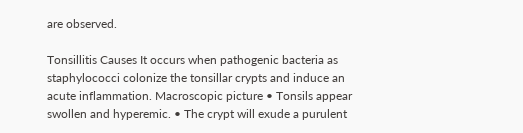are observed.

Tonsillitis Causes It occurs when pathogenic bacteria as staphylococci colonize the tonsillar crypts and induce an acute inflammation. Macroscopic picture • Tonsils appear swollen and hyperemic. • The crypt will exude a purulent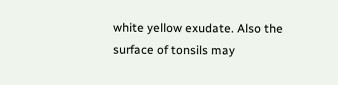white yellow exudate. Also the surface of tonsils may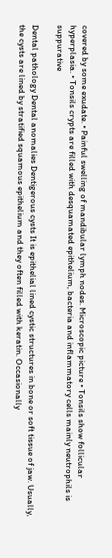covered by some exudate. • Painful swelling of mandibular lymph nodes. Microscopic picture • Tonsils show follicular hyperplasia. • Tonsils crypts are filled with desquamated epithelium, bacteria and inflammatory cells mainly neutrophils is suppurative

Dental pathology Dental anomalies Dentigerous cysts It is epithelial lined cystic structures in bone or soft tissue of jaw. Usually, the cysts are lined by stratified squamous epithelium and they often filled with keratin. Occasionally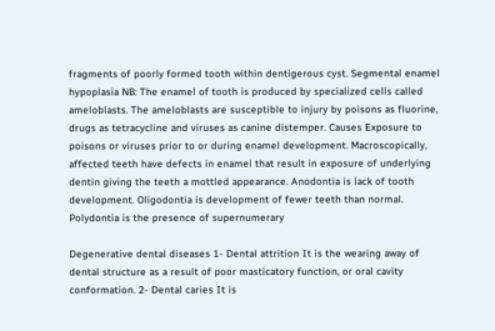fragments of poorly formed tooth within dentigerous cyst. Segmental enamel hypoplasia NB: The enamel of tooth is produced by specialized cells called ameloblasts. The ameloblasts are susceptible to injury by poisons as fluorine, drugs as tetracycline and viruses as canine distemper. Causes Exposure to poisons or viruses prior to or during enamel development. Macroscopically, affected teeth have defects in enamel that result in exposure of underlying dentin giving the teeth a mottled appearance. Anodontia is lack of tooth development. Oligodontia is development of fewer teeth than normal. Polydontia is the presence of supernumerary

Degenerative dental diseases 1- Dental attrition It is the wearing away of dental structure as a result of poor masticatory function, or oral cavity conformation. 2- Dental caries It is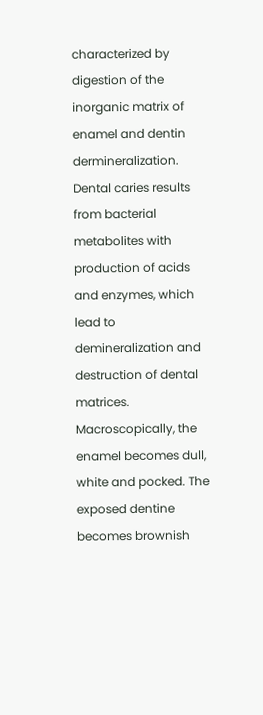characterized by digestion of the inorganic matrix of enamel and dentin dermineralization. Dental caries results from bacterial metabolites with production of acids and enzymes, which lead to demineralization and destruction of dental matrices. Macroscopically, the enamel becomes dull, white and pocked. The exposed dentine becomes brownish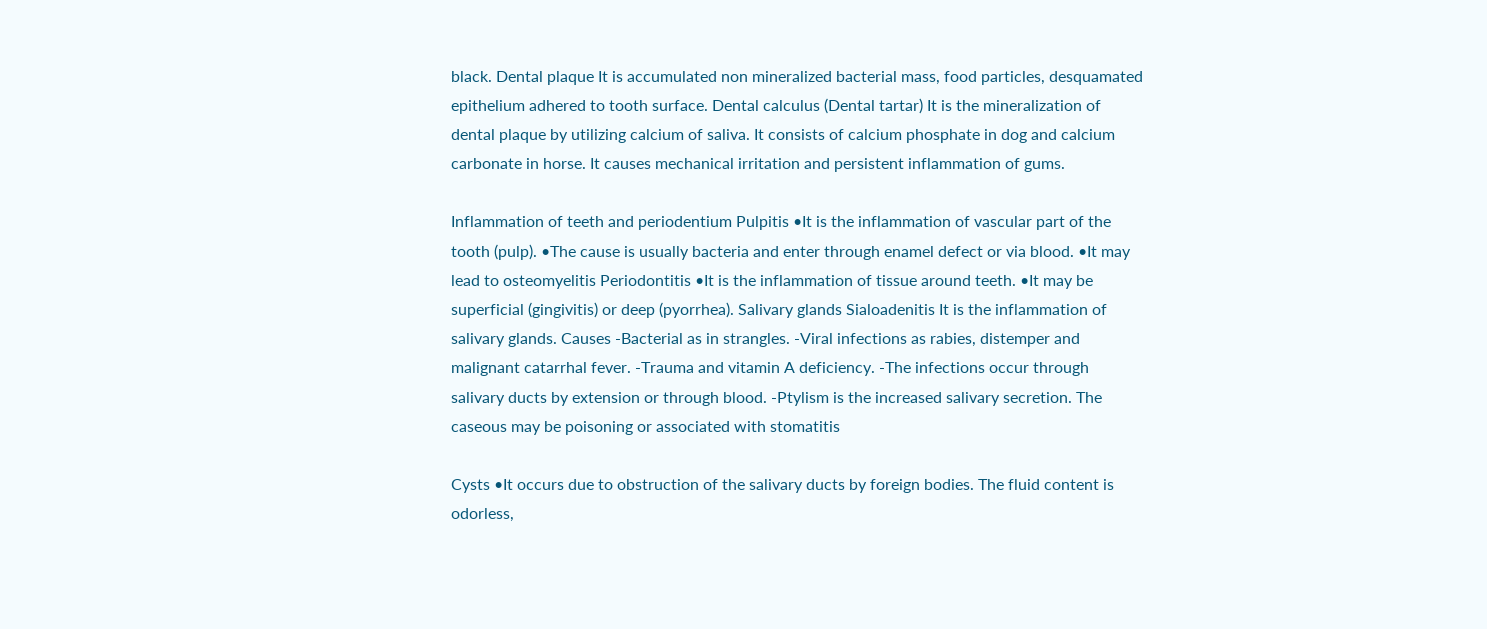black. Dental plaque It is accumulated non mineralized bacterial mass, food particles, desquamated epithelium adhered to tooth surface. Dental calculus (Dental tartar) It is the mineralization of dental plaque by utilizing calcium of saliva. It consists of calcium phosphate in dog and calcium carbonate in horse. It causes mechanical irritation and persistent inflammation of gums.

Inflammation of teeth and periodentium Pulpitis •It is the inflammation of vascular part of the tooth (pulp). •The cause is usually bacteria and enter through enamel defect or via blood. •It may lead to osteomyelitis Periodontitis •It is the inflammation of tissue around teeth. •It may be superficial (gingivitis) or deep (pyorrhea). Salivary glands Sialoadenitis It is the inflammation of salivary glands. Causes -Bacterial as in strangles. -Viral infections as rabies, distemper and malignant catarrhal fever. -Trauma and vitamin A deficiency. -The infections occur through salivary ducts by extension or through blood. -Ptylism is the increased salivary secretion. The caseous may be poisoning or associated with stomatitis

Cysts •It occurs due to obstruction of the salivary ducts by foreign bodies. The fluid content is odorless,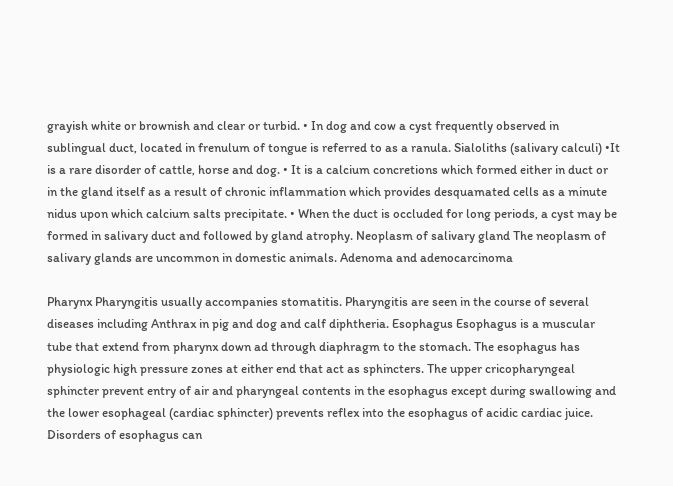grayish white or brownish and clear or turbid. • In dog and cow a cyst frequently observed in sublingual duct, located in frenulum of tongue is referred to as a ranula. Sialoliths (salivary calculi) •It is a rare disorder of cattle, horse and dog. • It is a calcium concretions which formed either in duct or in the gland itself as a result of chronic inflammation which provides desquamated cells as a minute nidus upon which calcium salts precipitate. • When the duct is occluded for long periods, a cyst may be formed in salivary duct and followed by gland atrophy. Neoplasm of salivary gland The neoplasm of salivary glands are uncommon in domestic animals. Adenoma and adenocarcinoma

Pharynx Pharyngitis usually accompanies stomatitis. Pharyngitis are seen in the course of several diseases including Anthrax in pig and dog and calf diphtheria. Esophagus Esophagus is a muscular tube that extend from pharynx down ad through diaphragm to the stomach. The esophagus has physiologic high pressure zones at either end that act as sphincters. The upper cricopharyngeal sphincter prevent entry of air and pharyngeal contents in the esophagus except during swallowing and the lower esophageal (cardiac sphincter) prevents reflex into the esophagus of acidic cardiac juice. Disorders of esophagus can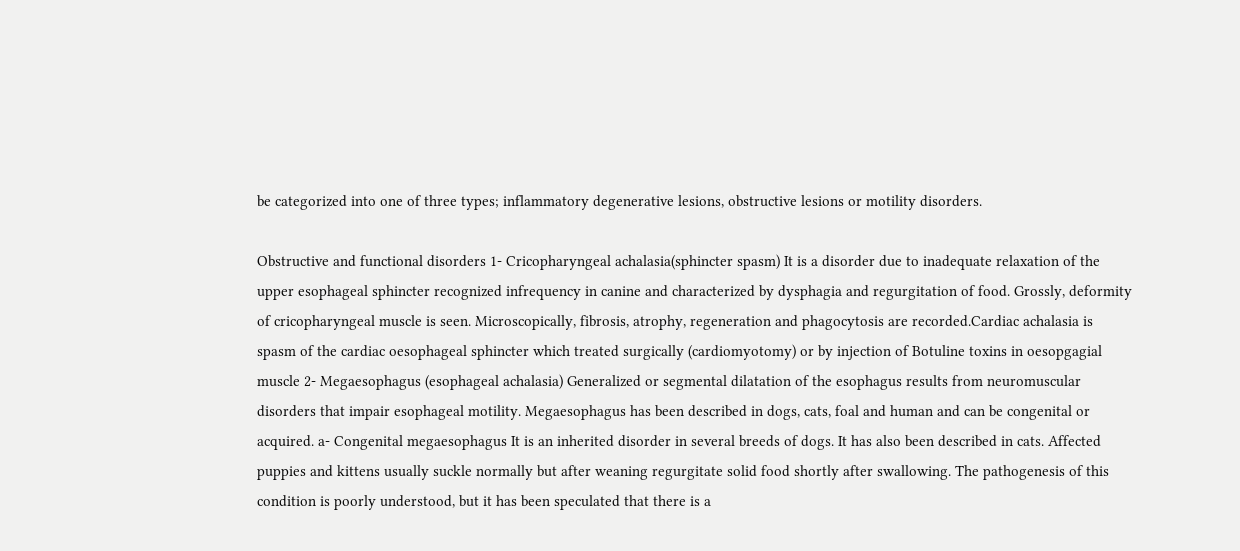be categorized into one of three types; inflammatory degenerative lesions, obstructive lesions or motility disorders.

Obstructive and functional disorders 1- Cricopharyngeal achalasia(sphincter spasm) It is a disorder due to inadequate relaxation of the upper esophageal sphincter recognized infrequency in canine and characterized by dysphagia and regurgitation of food. Grossly, deformity of cricopharyngeal muscle is seen. Microscopically, fibrosis, atrophy, regeneration and phagocytosis are recorded.Cardiac achalasia is spasm of the cardiac oesophageal sphincter which treated surgically (cardiomyotomy) or by injection of Botuline toxins in oesopgagial muscle 2- Megaesophagus (esophageal achalasia) Generalized or segmental dilatation of the esophagus results from neuromuscular disorders that impair esophageal motility. Megaesophagus has been described in dogs, cats, foal and human and can be congenital or acquired. a- Congenital megaesophagus It is an inherited disorder in several breeds of dogs. It has also been described in cats. Affected puppies and kittens usually suckle normally but after weaning regurgitate solid food shortly after swallowing. The pathogenesis of this condition is poorly understood, but it has been speculated that there is a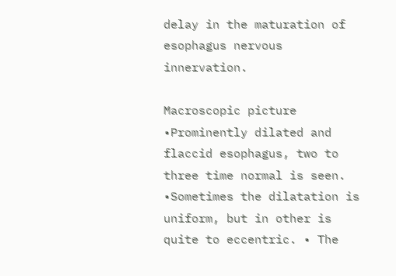delay in the maturation of esophagus nervous innervation.

Macroscopic picture •Prominently dilated and flaccid esophagus, two to three time normal is seen. •Sometimes the dilatation is uniform, but in other is quite to eccentric. • The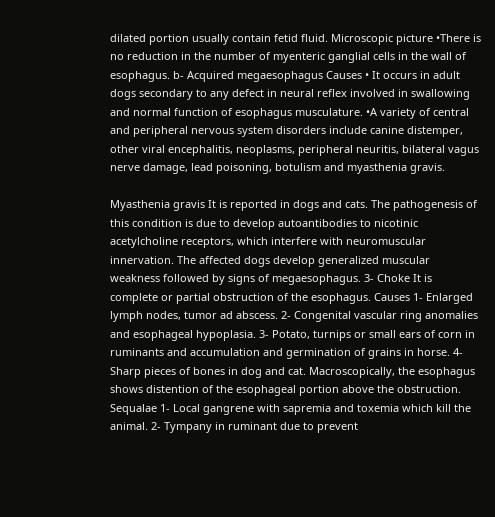dilated portion usually contain fetid fluid. Microscopic picture •There is no reduction in the number of myenteric ganglial cells in the wall of esophagus. b- Acquired megaesophagus Causes • It occurs in adult dogs secondary to any defect in neural reflex involved in swallowing and normal function of esophagus musculature. •A variety of central and peripheral nervous system disorders include canine distemper, other viral encephalitis, neoplasms, peripheral neuritis, bilateral vagus nerve damage, lead poisoning, botulism and myasthenia gravis.

Myasthenia gravis It is reported in dogs and cats. The pathogenesis of this condition is due to develop autoantibodies to nicotinic acetylcholine receptors, which interfere with neuromuscular innervation. The affected dogs develop generalized muscular weakness followed by signs of megaesophagus. 3- Choke It is complete or partial obstruction of the esophagus. Causes 1- Enlarged lymph nodes, tumor ad abscess. 2- Congenital vascular ring anomalies and esophageal hypoplasia. 3- Potato, turnips or small ears of corn in ruminants and accumulation and germination of grains in horse. 4- Sharp pieces of bones in dog and cat. Macroscopically, the esophagus shows distention of the esophageal portion above the obstruction. Sequalae 1- Local gangrene with sapremia and toxemia which kill the animal. 2- Tympany in ruminant due to prevent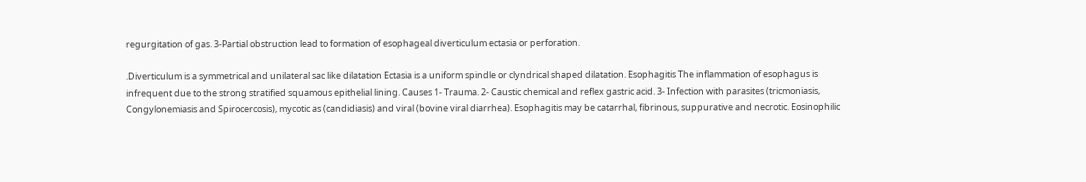regurgitation of gas. 3-Partial obstruction lead to formation of esophageal diverticulum ectasia or perforation.

.Diverticulum is a symmetrical and unilateral sac like dilatation Ectasia is a uniform spindle or clyndrical shaped dilatation. Esophagitis The inflammation of esophagus is infrequent due to the strong stratified squamous epithelial lining. Causes 1- Trauma. 2- Caustic chemical and reflex gastric acid. 3- Infection with parasites (tricmoniasis, Congylonemiasis and Spirocercosis), mycotic as (candidiasis) and viral (bovine viral diarrhea). Esophagitis may be catarrhal, fibrinous, suppurative and necrotic. Eosinophilic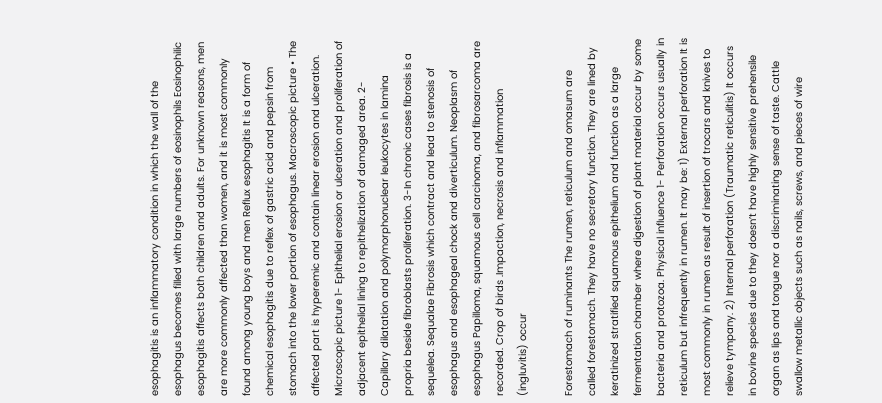esophagitis is an inflammatory condition in which the wall of the esophagus becomes filled with large numbers of eosinophils Eosinophilic esophagitis affects both children and adults. For unknown reasons, men are more commonly affected than women, and it is most commonly found among young boys and men Reflux esophagitis It is a form of chemical esophagitis due to reflex of gastric acid and pepsin from stomach into the lower portion of esophagus. Macroscopic picture • The affected part is hyperemic and contain linear erosion and ulceration. Microscopic picture 1- Epithelial erosion or ulceration and proliferation of adjacent epithelial lining to repithelization of damaged area. 2- Capillary dilatation and polymorphonuclear leukocytes in lamina propria beside fibroblasts proliferation. 3-In chronic cases fibrosis is a sequelea. Sequalae Fibrosis which contract and lead to stenosis of esophagus and esophageal chock and diverticulum. Neoplasm of esophagus Papilloma, squamous cell carcinoma, and fibrosarcoma are recorded. Crop of birds .Impaction, necrosis and inflammation (ingluvitis) occur

Forestomach of ruminants The rumen, reticulum and omasum are called forestomach. They have no secretory function. They are lined by keratinized stratified squamous epithelium and function as a large fermentation chamber where digestion of plant material occur by some bacteria and protozoa. Physical influence 1- Perforation occurs usually in reticulum but infrequently in rumen. It may be: 1) External perforation It is most commonly in rumen as result of insertion of trocars and knives to relieve tympany. 2) Internal perforation (Traumatic reticulitis) It occurs in bovine species due to they doesn’t have highly sensitive prehensile organ as lips and tongue nor a discriminating sense of taste. Cattle swallow metallic objects such as nails, screws, and pieces of wire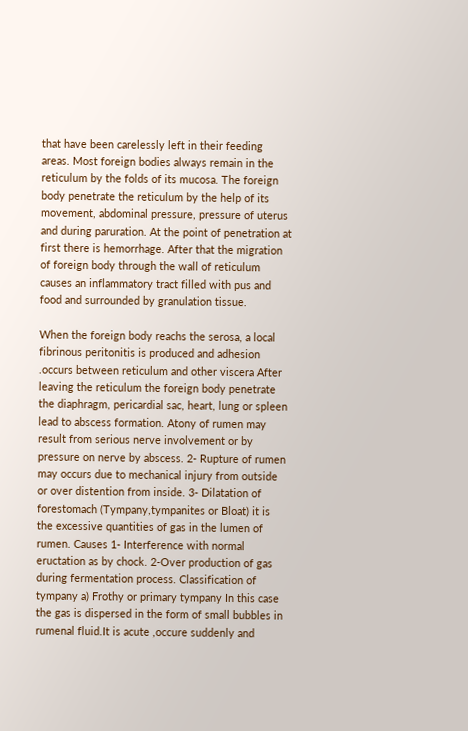that have been carelessly left in their feeding areas. Most foreign bodies always remain in the reticulum by the folds of its mucosa. The foreign body penetrate the reticulum by the help of its movement, abdominal pressure, pressure of uterus and during paruration. At the point of penetration at first there is hemorrhage. After that the migration of foreign body through the wall of reticulum causes an inflammatory tract filled with pus and food and surrounded by granulation tissue.

When the foreign body reachs the serosa, a local fibrinous peritonitis is produced and adhesion .occurs between reticulum and other viscera After leaving the reticulum the foreign body penetrate the diaphragm, pericardial sac, heart, lung or spleen lead to abscess formation. Atony of rumen may result from serious nerve involvement or by pressure on nerve by abscess. 2- Rupture of rumen may occurs due to mechanical injury from outside or over distention from inside. 3- Dilatation of forestomach (Tympany,tympanites or Bloat) it is the excessive quantities of gas in the lumen of rumen. Causes 1- Interference with normal eructation as by chock. 2-Over production of gas during fermentation process. Classification of tympany a) Frothy or primary tympany In this case the gas is dispersed in the form of small bubbles in rumenal fluid.It is acute ,occure suddenly and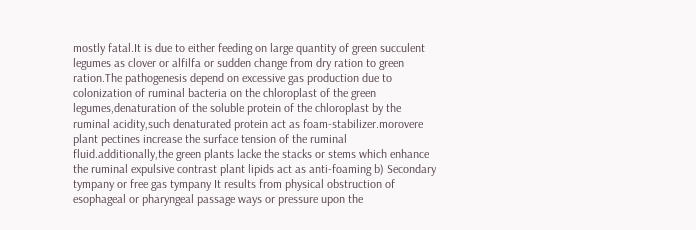mostly fatal.It is due to either feeding on large quantity of green succulent legumes as clover or alfilfa or sudden change from dry ration to green ration.The pathogenesis depend on excessive gas production due to colonization of ruminal bacteria on the chloroplast of the green legumes,denaturation of the soluble protein of the chloroplast by the ruminal acidity,such denaturated protein act as foam-stabilizer.morovere plant pectines increase the surface tension of the ruminal fluid.additionally,the green plants lacke the stacks or stems which enhance the ruminal expulsive contrast plant lipids act as anti-foaming b) Secondary tympany or free gas tympany It results from physical obstruction of esophageal or pharyngeal passage ways or pressure upon the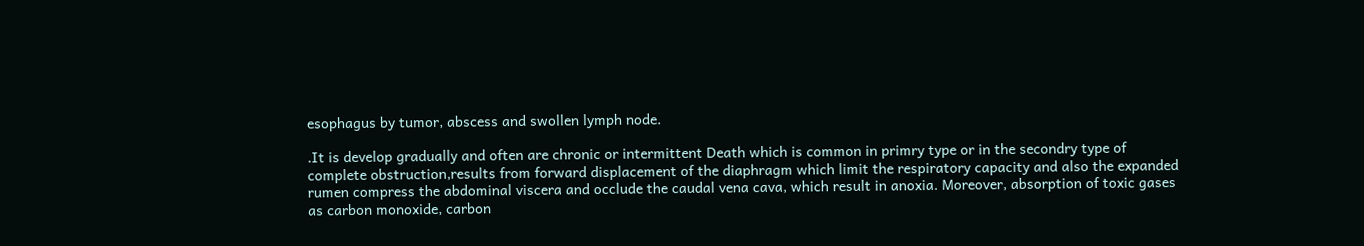esophagus by tumor, abscess and swollen lymph node.

.It is develop gradually and often are chronic or intermittent Death which is common in primry type or in the secondry type of complete obstruction,results from forward displacement of the diaphragm which limit the respiratory capacity and also the expanded rumen compress the abdominal viscera and occlude the caudal vena cava, which result in anoxia. Moreover, absorption of toxic gases as carbon monoxide, carbon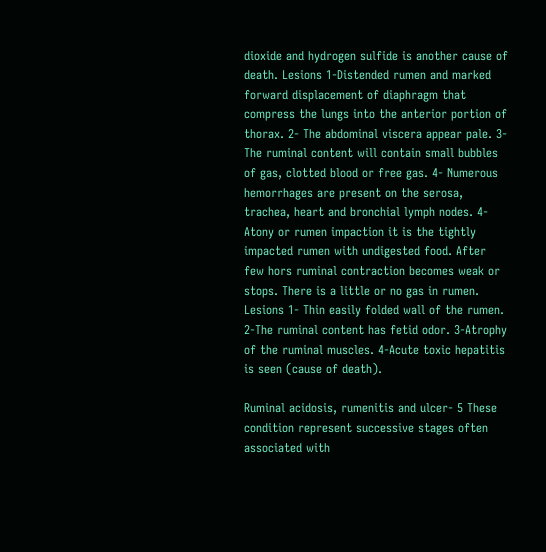dioxide and hydrogen sulfide is another cause of death. Lesions 1-Distended rumen and marked forward displacement of diaphragm that compress the lungs into the anterior portion of thorax. 2- The abdominal viscera appear pale. 3- The ruminal content will contain small bubbles of gas, clotted blood or free gas. 4- Numerous hemorrhages are present on the serosa, trachea, heart and bronchial lymph nodes. 4- Atony or rumen impaction it is the tightly impacted rumen with undigested food. After few hors ruminal contraction becomes weak or stops. There is a little or no gas in rumen. Lesions 1- Thin easily folded wall of the rumen. 2-The ruminal content has fetid odor. 3-Atrophy of the ruminal muscles. 4-Acute toxic hepatitis is seen (cause of death).

Ruminal acidosis, rumenitis and ulcer- 5 These condition represent successive stages often associated with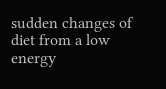sudden changes of diet from a low energy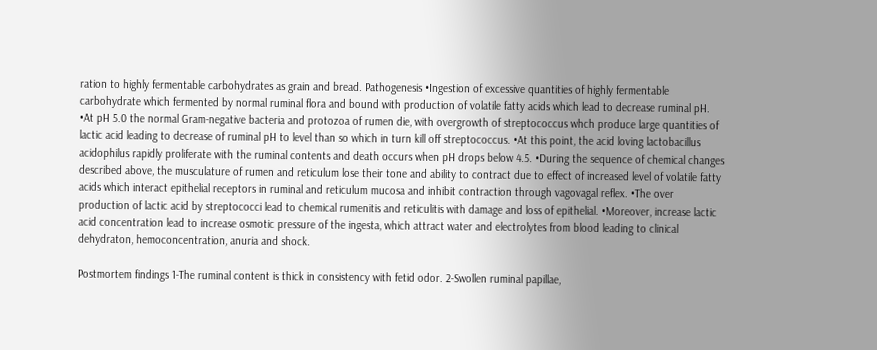ration to highly fermentable carbohydrates as grain and bread. Pathogenesis •Ingestion of excessive quantities of highly fermentable carbohydrate which fermented by normal ruminal flora and bound with production of volatile fatty acids which lead to decrease ruminal pH. •At pH 5.0 the normal Gram-negative bacteria and protozoa of rumen die, with overgrowth of streptococcus whch produce large quantities of lactic acid leading to decrease of ruminal pH to level than so which in turn kill off streptococcus. •At this point, the acid loving lactobacillus acidophilus rapidly proliferate with the ruminal contents and death occurs when pH drops below 4.5. •During the sequence of chemical changes described above, the musculature of rumen and reticulum lose their tone and ability to contract due to effect of increased level of volatile fatty acids which interact epithelial receptors in ruminal and reticulum mucosa and inhibit contraction through vagovagal reflex. •The over production of lactic acid by streptococci lead to chemical rumenitis and reticulitis with damage and loss of epithelial. •Moreover, increase lactic acid concentration lead to increase osmotic pressure of the ingesta, which attract water and electrolytes from blood leading to clinical dehydraton, hemoconcentration, anuria and shock.

Postmortem findings 1-The ruminal content is thick in consistency with fetid odor. 2-Swollen ruminal papillae,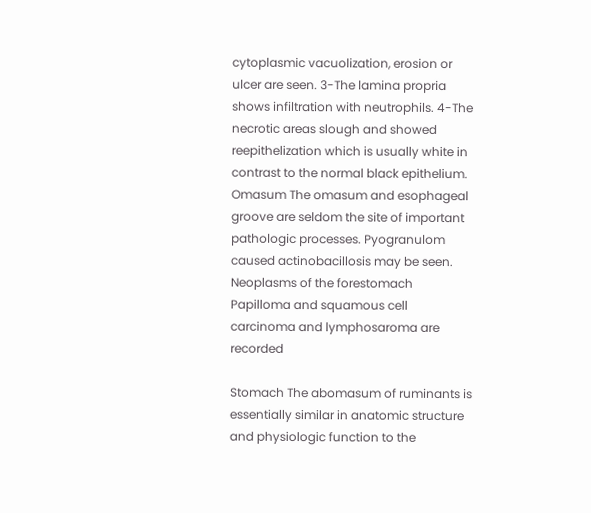cytoplasmic vacuolization, erosion or ulcer are seen. 3-The lamina propria shows infiltration with neutrophils. 4-The necrotic areas slough and showed reepithelization which is usually white in contrast to the normal black epithelium. Omasum The omasum and esophageal groove are seldom the site of important pathologic processes. Pyogranulom caused actinobacillosis may be seen. Neoplasms of the forestomach Papilloma and squamous cell carcinoma and lymphosaroma are recorded

Stomach The abomasum of ruminants is essentially similar in anatomic structure and physiologic function to the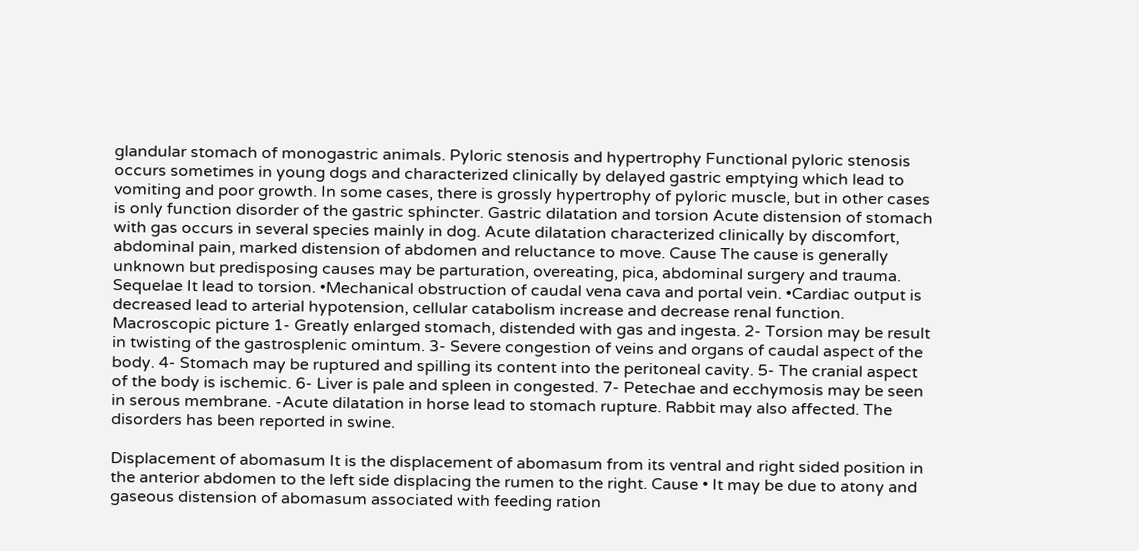glandular stomach of monogastric animals. Pyloric stenosis and hypertrophy Functional pyloric stenosis occurs sometimes in young dogs and characterized clinically by delayed gastric emptying which lead to vomiting and poor growth. In some cases, there is grossly hypertrophy of pyloric muscle, but in other cases is only function disorder of the gastric sphincter. Gastric dilatation and torsion Acute distension of stomach with gas occurs in several species mainly in dog. Acute dilatation characterized clinically by discomfort, abdominal pain, marked distension of abdomen and reluctance to move. Cause The cause is generally unknown but predisposing causes may be parturation, overeating, pica, abdominal surgery and trauma. Sequelae It lead to torsion. •Mechanical obstruction of caudal vena cava and portal vein. •Cardiac output is decreased lead to arterial hypotension, cellular catabolism increase and decrease renal function. Macroscopic picture 1- Greatly enlarged stomach, distended with gas and ingesta. 2- Torsion may be result in twisting of the gastrosplenic omintum. 3- Severe congestion of veins and organs of caudal aspect of the body. 4- Stomach may be ruptured and spilling its content into the peritoneal cavity. 5- The cranial aspect of the body is ischemic. 6- Liver is pale and spleen in congested. 7- Petechae and ecchymosis may be seen in serous membrane. -Acute dilatation in horse lead to stomach rupture. Rabbit may also affected. The disorders has been reported in swine.

Displacement of abomasum It is the displacement of abomasum from its ventral and right sided position in the anterior abdomen to the left side displacing the rumen to the right. Cause • It may be due to atony and gaseous distension of abomasum associated with feeding ration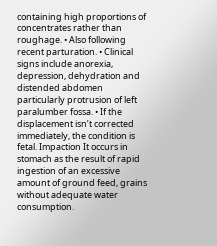containing high proportions of concentrates rather than roughage. • Also following recent parturation. • Clinical signs include anorexia, depression, dehydration and distended abdomen particularly protrusion of left paralumber fossa. • If the displacement isn’t corrected immediately, the condition is fetal. Impaction It occurs in stomach as the result of rapid ingestion of an excessive amount of ground feed, grains without adequate water consumption.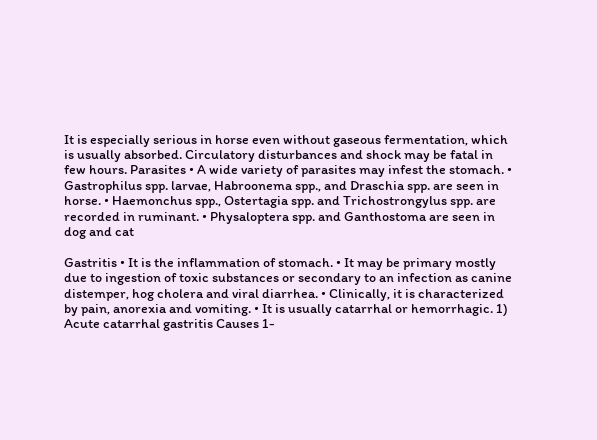It is especially serious in horse even without gaseous fermentation, which is usually absorbed. Circulatory disturbances and shock may be fatal in few hours. Parasites • A wide variety of parasites may infest the stomach. • Gastrophilus spp. larvae, Habroonema spp., and Draschia spp. are seen in horse. • Haemonchus spp., Ostertagia spp. and Trichostrongylus spp. are recorded in ruminant. • Physaloptera spp. and Ganthostoma are seen in dog and cat

Gastritis • It is the inflammation of stomach. • It may be primary mostly due to ingestion of toxic substances or secondary to an infection as canine distemper, hog cholera and viral diarrhea. • Clinically, it is characterized by pain, anorexia and vomiting. • It is usually catarrhal or hemorrhagic. 1) Acute catarrhal gastritis Causes 1-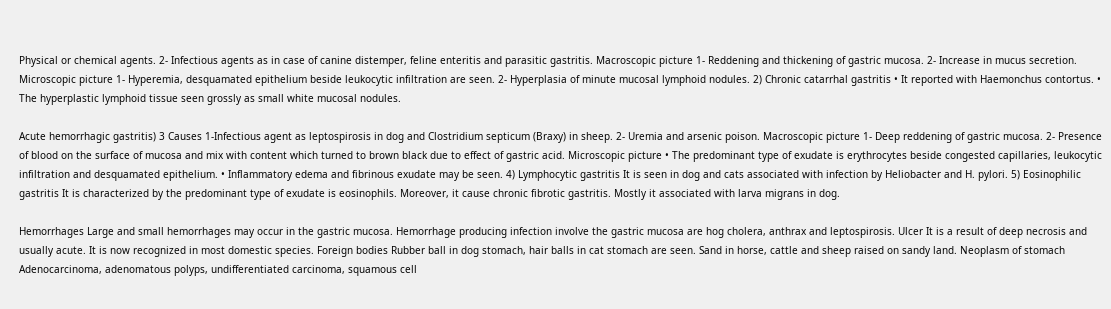Physical or chemical agents. 2- Infectious agents as in case of canine distemper, feline enteritis and parasitic gastritis. Macroscopic picture 1- Reddening and thickening of gastric mucosa. 2- Increase in mucus secretion. Microscopic picture 1- Hyperemia, desquamated epithelium beside leukocytic infiltration are seen. 2- Hyperplasia of minute mucosal lymphoid nodules. 2) Chronic catarrhal gastritis • It reported with Haemonchus contortus. • The hyperplastic lymphoid tissue seen grossly as small white mucosal nodules.

Acute hemorrhagic gastritis) 3 Causes 1-Infectious agent as leptospirosis in dog and Clostridium septicum (Braxy) in sheep. 2- Uremia and arsenic poison. Macroscopic picture 1- Deep reddening of gastric mucosa. 2- Presence of blood on the surface of mucosa and mix with content which turned to brown black due to effect of gastric acid. Microscopic picture • The predominant type of exudate is erythrocytes beside congested capillaries, leukocytic infiltration and desquamated epithelium. • Inflammatory edema and fibrinous exudate may be seen. 4) Lymphocytic gastritis It is seen in dog and cats associated with infection by Heliobacter and H. pylori. 5) Eosinophilic gastritis It is characterized by the predominant type of exudate is eosinophils. Moreover, it cause chronic fibrotic gastritis. Mostly it associated with larva migrans in dog.

Hemorrhages Large and small hemorrhages may occur in the gastric mucosa. Hemorrhage producing infection involve the gastric mucosa are hog cholera, anthrax and leptospirosis. Ulcer It is a result of deep necrosis and usually acute. It is now recognized in most domestic species. Foreign bodies Rubber ball in dog stomach, hair balls in cat stomach are seen. Sand in horse, cattle and sheep raised on sandy land. Neoplasm of stomach Adenocarcinoma, adenomatous polyps, undifferentiated carcinoma, squamous cell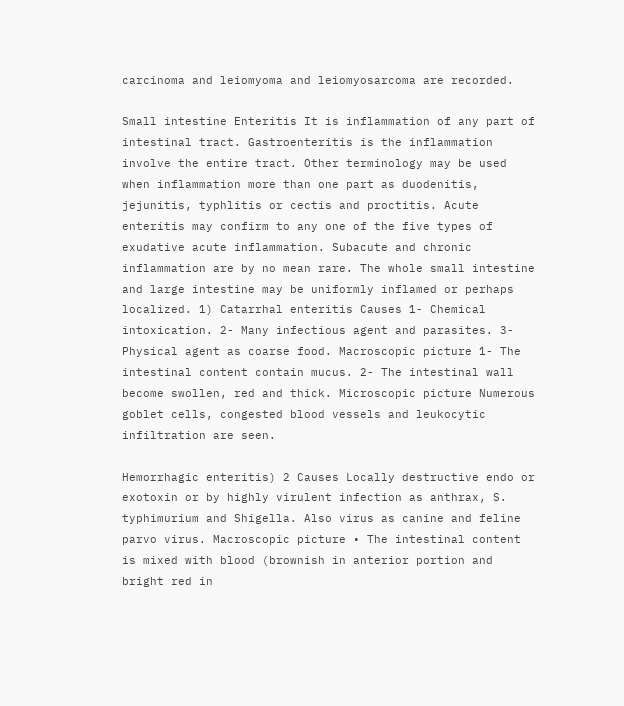carcinoma and leiomyoma and leiomyosarcoma are recorded.

Small intestine Enteritis It is inflammation of any part of intestinal tract. Gastroenteritis is the inflammation involve the entire tract. Other terminology may be used when inflammation more than one part as duodenitis, jejunitis, typhlitis or cectis and proctitis. Acute enteritis may confirm to any one of the five types of exudative acute inflammation. Subacute and chronic inflammation are by no mean rare. The whole small intestine and large intestine may be uniformly inflamed or perhaps localized. 1) Catarrhal enteritis Causes 1- Chemical intoxication. 2- Many infectious agent and parasites. 3- Physical agent as coarse food. Macroscopic picture 1- The intestinal content contain mucus. 2- The intestinal wall become swollen, red and thick. Microscopic picture Numerous goblet cells, congested blood vessels and leukocytic infiltration are seen.

Hemorrhagic enteritis) 2 Causes Locally destructive endo or exotoxin or by highly virulent infection as anthrax, S. typhimurium and Shigella. Also virus as canine and feline parvo virus. Macroscopic picture • The intestinal content is mixed with blood (brownish in anterior portion and bright red in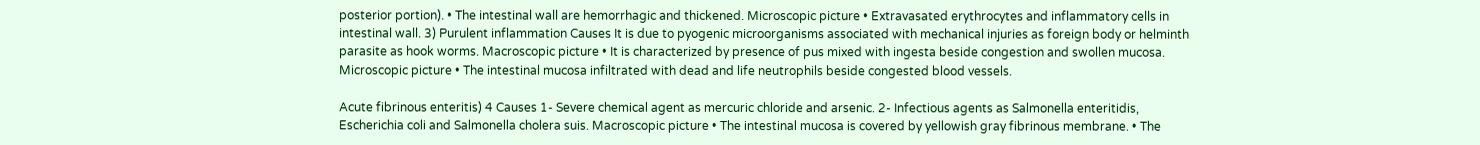posterior portion). • The intestinal wall are hemorrhagic and thickened. Microscopic picture • Extravasated erythrocytes and inflammatory cells in intestinal wall. 3) Purulent inflammation Causes It is due to pyogenic microorganisms associated with mechanical injuries as foreign body or helminth parasite as hook worms. Macroscopic picture • It is characterized by presence of pus mixed with ingesta beside congestion and swollen mucosa. Microscopic picture • The intestinal mucosa infiltrated with dead and life neutrophils beside congested blood vessels.

Acute fibrinous enteritis) 4 Causes 1- Severe chemical agent as mercuric chloride and arsenic. 2- Infectious agents as Salmonella enteritidis, Escherichia coli and Salmonella cholera suis. Macroscopic picture • The intestinal mucosa is covered by yellowish gray fibrinous membrane. • The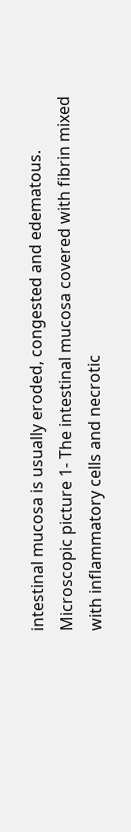intestinal mucosa is usually eroded, congested and edematous. Microscopic picture 1- The intestinal mucosa covered with fibrin mixed with inflammatory cells and necrotic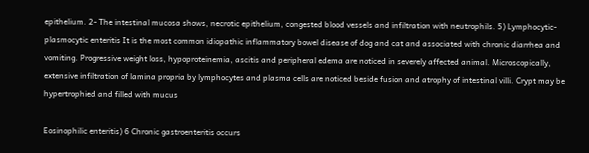epithelium. 2- The intestinal mucosa shows, necrotic epithelium, congested blood vessels and infiltration with neutrophils. 5) Lymphocytic-plasmocytic enteritis It is the most common idiopathic inflammatory bowel disease of dog and cat and associated with chronic diarrhea and vomiting. Progressive weight loss, hypoproteinemia, ascitis and peripheral edema are noticed in severely affected animal. Microscopically, extensive infiltration of lamina propria by lymphocytes and plasma cells are noticed beside fusion and atrophy of intestinal villi. Crypt may be hypertrophied and filled with mucus

Eosinophilic enteritis) 6 Chronic gastroenteritis occurs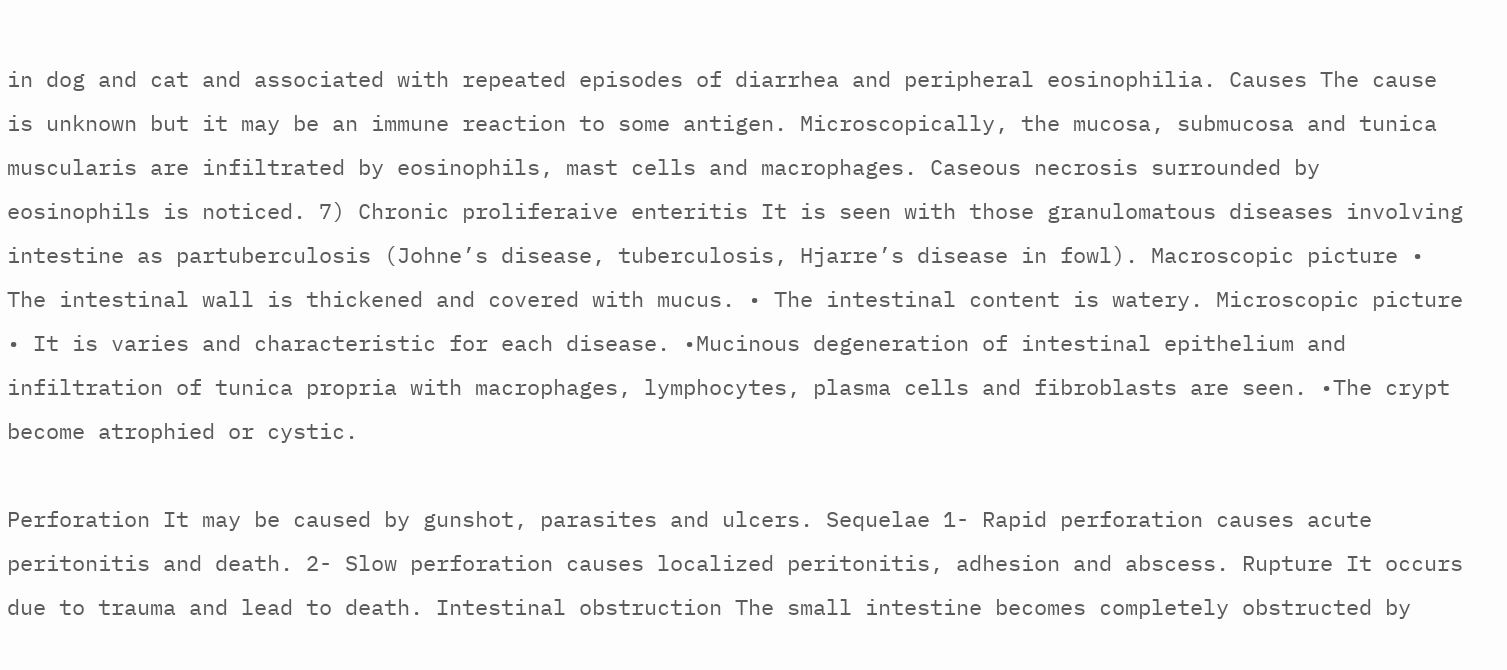in dog and cat and associated with repeated episodes of diarrhea and peripheral eosinophilia. Causes The cause is unknown but it may be an immune reaction to some antigen. Microscopically, the mucosa, submucosa and tunica muscularis are infiltrated by eosinophils, mast cells and macrophages. Caseous necrosis surrounded by eosinophils is noticed. 7) Chronic proliferaive enteritis It is seen with those granulomatous diseases involving intestine as partuberculosis (Johne’s disease, tuberculosis, Hjarre’s disease in fowl). Macroscopic picture • The intestinal wall is thickened and covered with mucus. • The intestinal content is watery. Microscopic picture • It is varies and characteristic for each disease. •Mucinous degeneration of intestinal epithelium and infiltration of tunica propria with macrophages, lymphocytes, plasma cells and fibroblasts are seen. •The crypt become atrophied or cystic.

Perforation It may be caused by gunshot, parasites and ulcers. Sequelae 1- Rapid perforation causes acute peritonitis and death. 2- Slow perforation causes localized peritonitis, adhesion and abscess. Rupture It occurs due to trauma and lead to death. Intestinal obstruction The small intestine becomes completely obstructed by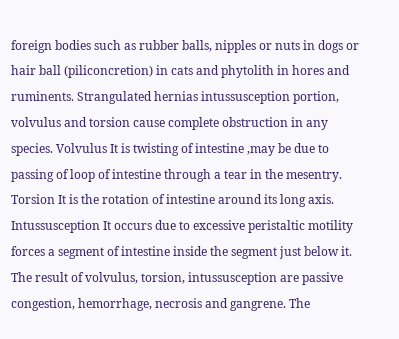foreign bodies such as rubber balls, nipples or nuts in dogs or hair ball (piliconcretion) in cats and phytolith in hores and ruminents. Strangulated hernias intussusception portion, volvulus and torsion cause complete obstruction in any species. Volvulus It is twisting of intestine ,may be due to passing of loop of intestine through a tear in the mesentry. Torsion It is the rotation of intestine around its long axis. Intussusception It occurs due to excessive peristaltic motility forces a segment of intestine inside the segment just below it. The result of volvulus, torsion, intussusception are passive congestion, hemorrhage, necrosis and gangrene. The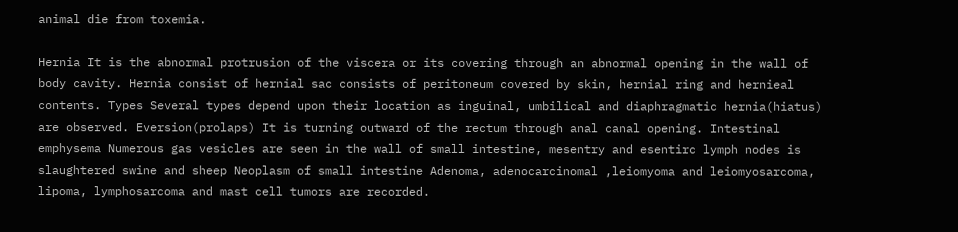animal die from toxemia.

Hernia It is the abnormal protrusion of the viscera or its covering through an abnormal opening in the wall of body cavity. Hernia consist of hernial sac consists of peritoneum covered by skin, hernial ring and hernieal contents. Types Several types depend upon their location as inguinal, umbilical and diaphragmatic hernia(hiatus) are observed. Eversion(prolaps) It is turning outward of the rectum through anal canal opening. Intestinal emphysema Numerous gas vesicles are seen in the wall of small intestine, mesentry and esentirc lymph nodes is slaughtered swine and sheep Neoplasm of small intestine Adenoma, adenocarcinomal ,leiomyoma and leiomyosarcoma, lipoma, lymphosarcoma and mast cell tumors are recorded.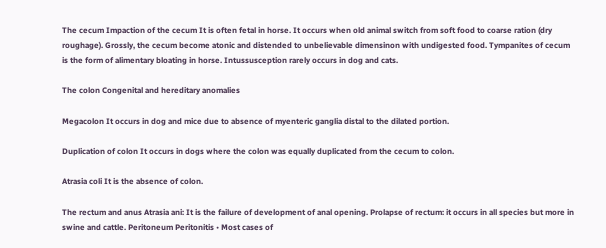The cecum Impaction of the cecum It is often fetal in horse. It occurs when old animal switch from soft food to coarse ration (dry roughage). Grossly, the cecum become atonic and distended to unbelievable dimensinon with undigested food. Tympanites of cecum is the form of alimentary bloating in horse. Intussusception rarely occurs in dog and cats.

The colon Congenital and hereditary anomalies

Megacolon It occurs in dog and mice due to absence of myenteric ganglia distal to the dilated portion.

Duplication of colon It occurs in dogs where the colon was equally duplicated from the cecum to colon.

Atrasia coli It is the absence of colon.

The rectum and anus Atrasia ani: It is the failure of development of anal opening. Prolapse of rectum: it occurs in all species but more in swine and cattle. Peritoneum Peritonitis • Most cases of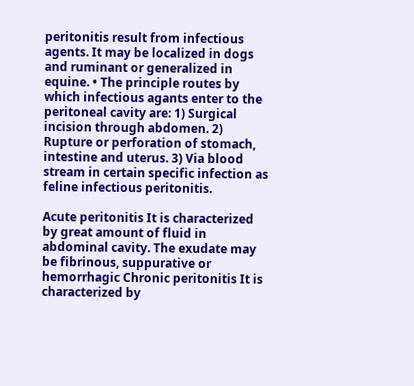peritonitis result from infectious agents. It may be localized in dogs and ruminant or generalized in equine. • The principle routes by which infectious agants enter to the peritoneal cavity are: 1) Surgical incision through abdomen. 2) Rupture or perforation of stomach, intestine and uterus. 3) Via blood stream in certain specific infection as feline infectious peritonitis.

Acute peritonitis It is characterized by great amount of fluid in abdominal cavity. The exudate may be fibrinous, suppurative or hemorrhagic Chronic peritonitis It is characterized by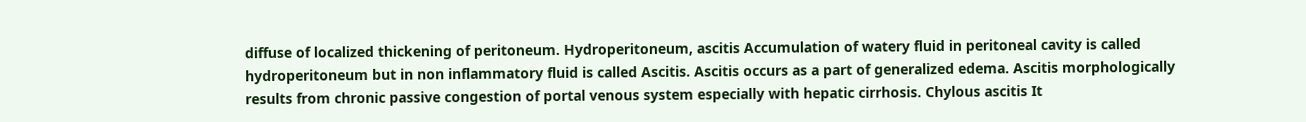diffuse of localized thickening of peritoneum. Hydroperitoneum, ascitis Accumulation of watery fluid in peritoneal cavity is called hydroperitoneum but in non inflammatory fluid is called Ascitis. Ascitis occurs as a part of generalized edema. Ascitis morphologically results from chronic passive congestion of portal venous system especially with hepatic cirrhosis. Chylous ascitis It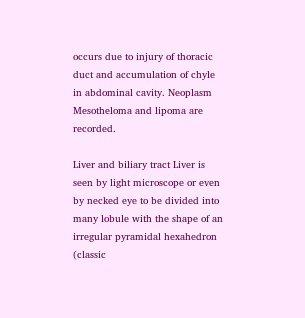occurs due to injury of thoracic duct and accumulation of chyle in abdominal cavity. Neoplasm Mesotheloma and lipoma are recorded.

Liver and biliary tract Liver is seen by light microscope or even by necked eye to be divided into many lobule with the shape of an irregular pyramidal hexahedron (classic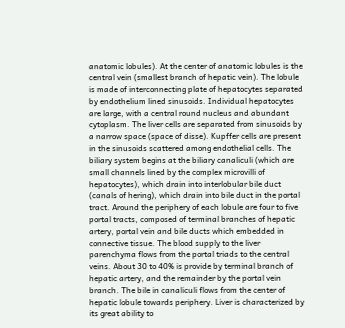anatomic lobules). At the center of anatomic lobules is the central vein (smallest branch of hepatic vein). The lobule is made of interconnecting plate of hepatocytes separated by endothelium lined sinusoids. Individual hepatocytes are large, with a central round nucleus and abundant cytoplasm. The liver cells are separated from sinusoids by a narrow space (space of disse). Kupffer cells are present in the sinusoids scattered among endothelial cells. The biliary system begins at the biliary canaliculi (which are small channels lined by the complex microvilli of hepatocytes), which drain into interlobular bile duct (canals of hering), which drain into bile duct in the portal tract. Around the periphery of each lobule are four to five portal tracts, composed of terminal branches of hepatic artery, portal vein and bile ducts which embedded in connective tissue. The blood supply to the liver parenchyma flows from the portal triads to the central veins. About 30 to 40% is provide by terminal branch of hepatic artery, and the remainder by the portal vein branch. The bile in canaliculi flows from the center of hepatic lobule towards periphery. Liver is characterized by its great ability to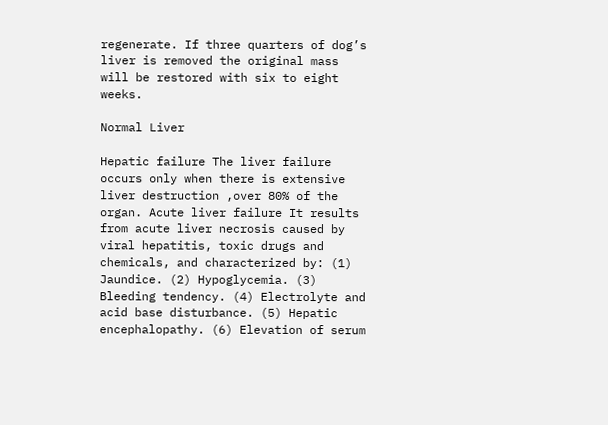regenerate. If three quarters of dog’s liver is removed the original mass will be restored with six to eight weeks.

Normal Liver

Hepatic failure The liver failure occurs only when there is extensive liver destruction ,over 80% of the organ. Acute liver failure It results from acute liver necrosis caused by viral hepatitis, toxic drugs and chemicals, and characterized by: (1) Jaundice. (2) Hypoglycemia. (3) Bleeding tendency. (4) Electrolyte and acid base disturbance. (5) Hepatic encephalopathy. (6) Elevation of serum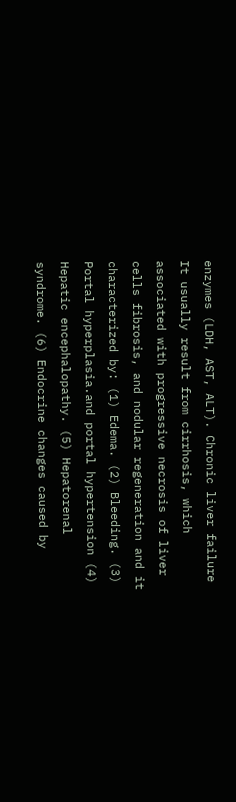enzymes (LDH, AST, ALT). Chronic liver failure It usually result from cirrhosis, which associated with progressive necrosis of liver cells fibrosis, and nodular regeneration and it characterized by: (1) Edema. (2) Bleeding. (3) Portal hyperplasia.and portal hypertension (4) Hepatic encephalopathy. (5) Hepatorenal syndrome. (6) Endocrine changes caused by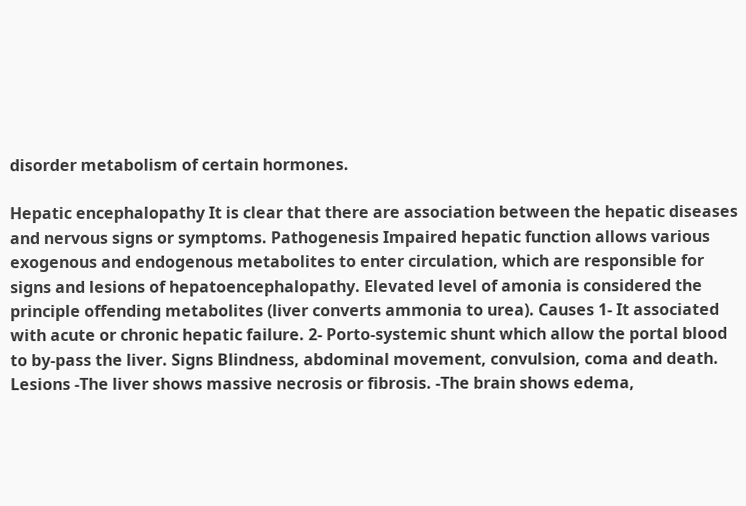disorder metabolism of certain hormones.

Hepatic encephalopathy It is clear that there are association between the hepatic diseases and nervous signs or symptoms. Pathogenesis Impaired hepatic function allows various exogenous and endogenous metabolites to enter circulation, which are responsible for signs and lesions of hepatoencephalopathy. Elevated level of amonia is considered the principle offending metabolites (liver converts ammonia to urea). Causes 1- It associated with acute or chronic hepatic failure. 2- Porto-systemic shunt which allow the portal blood to by-pass the liver. Signs Blindness, abdominal movement, convulsion, coma and death. Lesions -The liver shows massive necrosis or fibrosis. -The brain shows edema,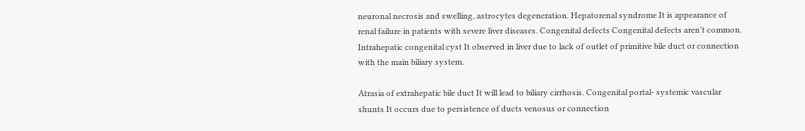neuronal necrosis and swelling, astrocytes degeneration. Hepatorenal syndrome It is appearance of renal failure in patients with severe liver diseases. Congenital defects Congenital defects aren’t common. Intrahepatic congenital cyst It observed in liver due to lack of outlet of primitive bile duct or connection with the main biliary system.

Atrasia of extrahepatic bile duct It will lead to biliary cirrhosis. Congenital portal- systemic vascular shunts It occurs due to persistence of ducts venosus or connection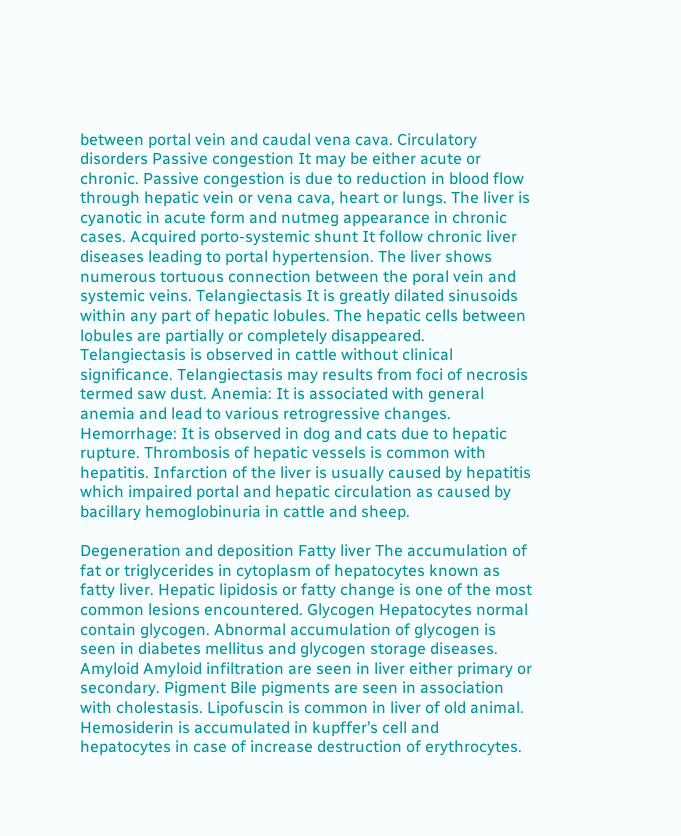between portal vein and caudal vena cava. Circulatory disorders Passive congestion It may be either acute or chronic. Passive congestion is due to reduction in blood flow through hepatic vein or vena cava, heart or lungs. The liver is cyanotic in acute form and nutmeg appearance in chronic cases. Acquired porto-systemic shunt It follow chronic liver diseases leading to portal hypertension. The liver shows numerous tortuous connection between the poral vein and systemic veins. Telangiectasis It is greatly dilated sinusoids within any part of hepatic lobules. The hepatic cells between lobules are partially or completely disappeared. Telangiectasis is observed in cattle without clinical significance. Telangiectasis may results from foci of necrosis termed saw dust. Anemia: It is associated with general anemia and lead to various retrogressive changes. Hemorrhage: It is observed in dog and cats due to hepatic rupture. Thrombosis of hepatic vessels is common with hepatitis. Infarction of the liver is usually caused by hepatitis which impaired portal and hepatic circulation as caused by bacillary hemoglobinuria in cattle and sheep.

Degeneration and deposition Fatty liver The accumulation of fat or triglycerides in cytoplasm of hepatocytes known as fatty liver. Hepatic lipidosis or fatty change is one of the most common lesions encountered. Glycogen Hepatocytes normal contain glycogen. Abnormal accumulation of glycogen is seen in diabetes mellitus and glycogen storage diseases. Amyloid Amyloid infiltration are seen in liver either primary or secondary. Pigment Bile pigments are seen in association with cholestasis. Lipofuscin is common in liver of old animal. Hemosiderin is accumulated in kupffer’s cell and hepatocytes in case of increase destruction of erythrocytes.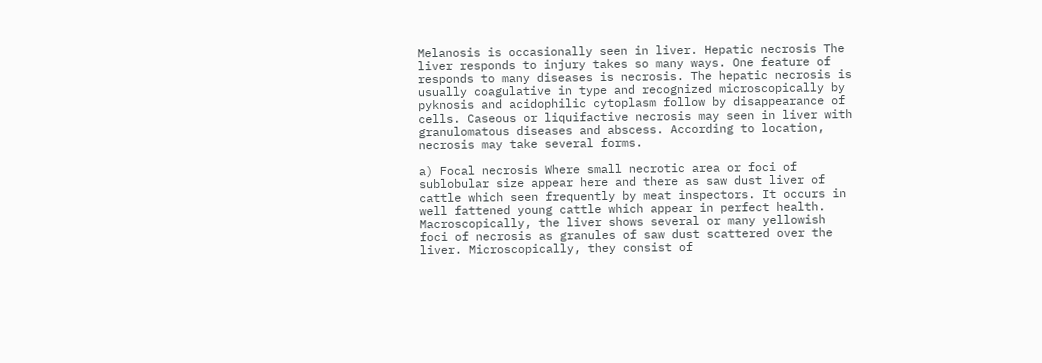Melanosis is occasionally seen in liver. Hepatic necrosis The liver responds to injury takes so many ways. One feature of responds to many diseases is necrosis. The hepatic necrosis is usually coagulative in type and recognized microscopically by pyknosis and acidophilic cytoplasm follow by disappearance of cells. Caseous or liquifactive necrosis may seen in liver with granulomatous diseases and abscess. According to location, necrosis may take several forms.

a) Focal necrosis Where small necrotic area or foci of sublobular size appear here and there as saw dust liver of cattle which seen frequently by meat inspectors. It occurs in well fattened young cattle which appear in perfect health. Macroscopically, the liver shows several or many yellowish foci of necrosis as granules of saw dust scattered over the liver. Microscopically, they consist of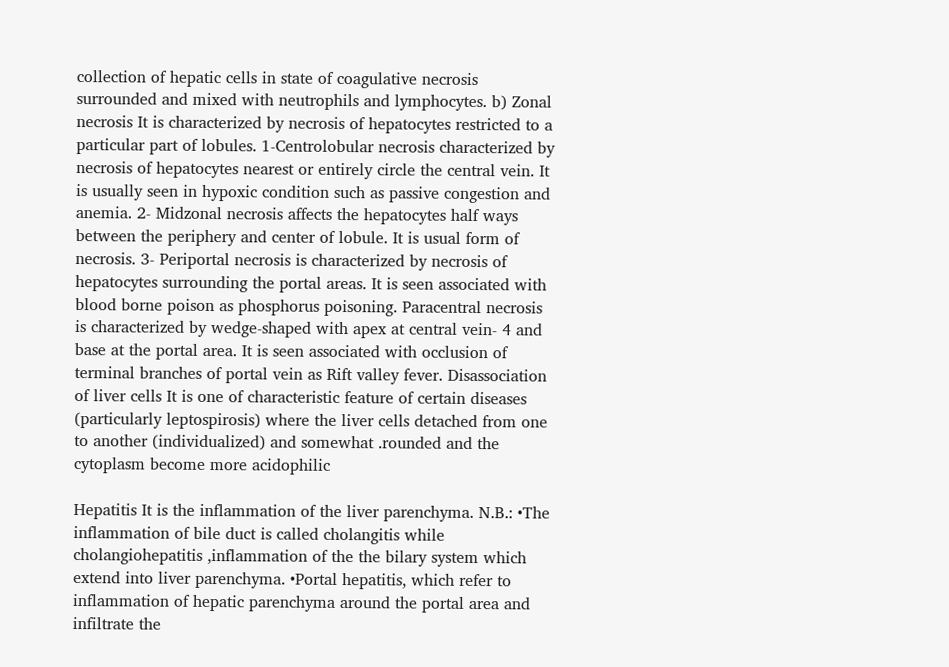collection of hepatic cells in state of coagulative necrosis surrounded and mixed with neutrophils and lymphocytes. b) Zonal necrosis It is characterized by necrosis of hepatocytes restricted to a particular part of lobules. 1-Centrolobular necrosis characterized by necrosis of hepatocytes nearest or entirely circle the central vein. It is usually seen in hypoxic condition such as passive congestion and anemia. 2- Midzonal necrosis affects the hepatocytes half ways between the periphery and center of lobule. It is usual form of necrosis. 3- Periportal necrosis is characterized by necrosis of hepatocytes surrounding the portal areas. It is seen associated with blood borne poison as phosphorus poisoning. Paracentral necrosis is characterized by wedge-shaped with apex at central vein- 4 and base at the portal area. It is seen associated with occlusion of terminal branches of portal vein as Rift valley fever. Disassociation of liver cells It is one of characteristic feature of certain diseases (particularly leptospirosis) where the liver cells detached from one to another (individualized) and somewhat .rounded and the cytoplasm become more acidophilic

Hepatitis It is the inflammation of the liver parenchyma. N.B.: •The inflammation of bile duct is called cholangitis while cholangiohepatitis ,inflammation of the the bilary system which extend into liver parenchyma. •Portal hepatitis, which refer to inflammation of hepatic parenchyma around the portal area and infiltrate the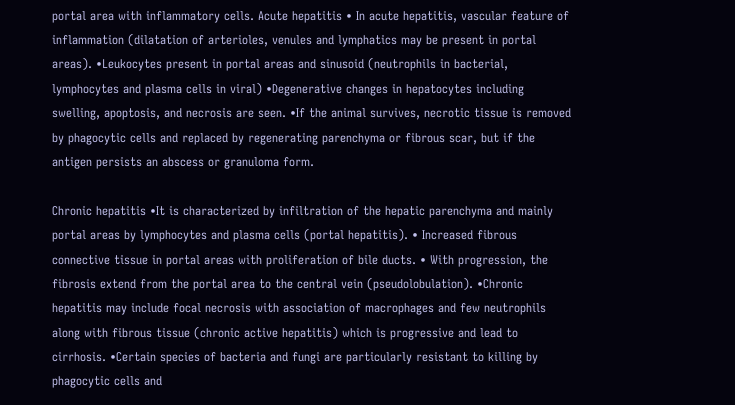portal area with inflammatory cells. Acute hepatitis • In acute hepatitis, vascular feature of inflammation (dilatation of arterioles, venules and lymphatics may be present in portal areas). •Leukocytes present in portal areas and sinusoid (neutrophils in bacterial, lymphocytes and plasma cells in viral) •Degenerative changes in hepatocytes including swelling, apoptosis, and necrosis are seen. •If the animal survives, necrotic tissue is removed by phagocytic cells and replaced by regenerating parenchyma or fibrous scar, but if the antigen persists an abscess or granuloma form.

Chronic hepatitis •It is characterized by infiltration of the hepatic parenchyma and mainly portal areas by lymphocytes and plasma cells (portal hepatitis). • Increased fibrous connective tissue in portal areas with proliferation of bile ducts. • With progression, the fibrosis extend from the portal area to the central vein (pseudolobulation). •Chronic hepatitis may include focal necrosis with association of macrophages and few neutrophils along with fibrous tissue (chronic active hepatitis) which is progressive and lead to cirrhosis. •Certain species of bacteria and fungi are particularly resistant to killing by phagocytic cells and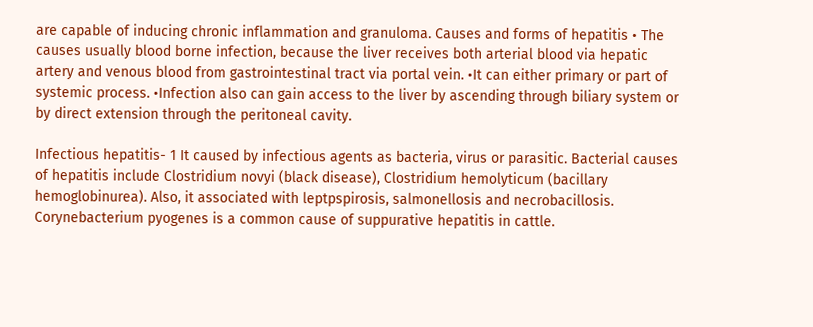are capable of inducing chronic inflammation and granuloma. Causes and forms of hepatitis • The causes usually blood borne infection, because the liver receives both arterial blood via hepatic artery and venous blood from gastrointestinal tract via portal vein. •It can either primary or part of systemic process. •Infection also can gain access to the liver by ascending through biliary system or by direct extension through the peritoneal cavity.

Infectious hepatitis- 1 It caused by infectious agents as bacteria, virus or parasitic. Bacterial causes of hepatitis include Clostridium novyi (black disease), Clostridium hemolyticum (bacillary hemoglobinurea). Also, it associated with leptpspirosis, salmonellosis and necrobacillosis. Corynebacterium pyogenes is a common cause of suppurative hepatitis in cattle.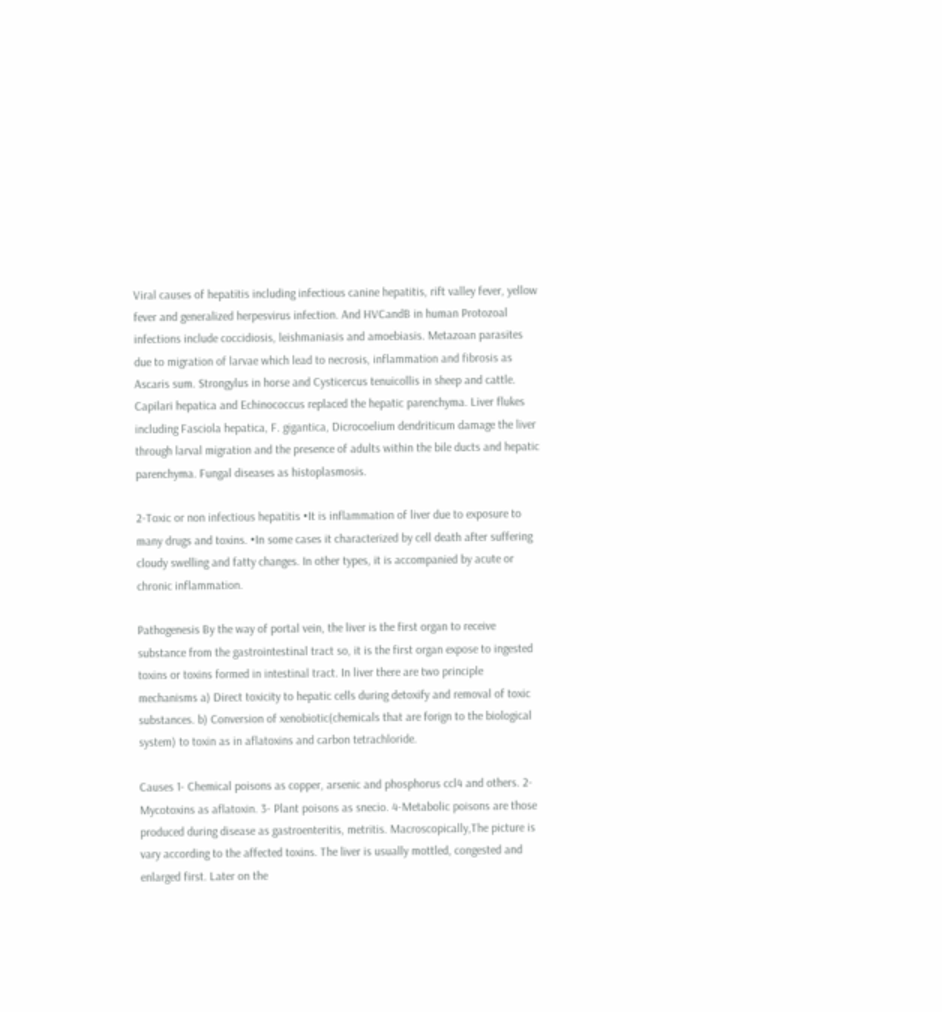Viral causes of hepatitis including infectious canine hepatitis, rift valley fever, yellow fever and generalized herpesvirus infection. And HVCandB in human Protozoal infections include coccidiosis, leishmaniasis and amoebiasis. Metazoan parasites due to migration of larvae which lead to necrosis, inflammation and fibrosis as Ascaris sum. Strongylus in horse and Cysticercus tenuicollis in sheep and cattle. Capilari hepatica and Echinococcus replaced the hepatic parenchyma. Liver flukes including Fasciola hepatica, F. gigantica, Dicrocoelium dendriticum damage the liver through larval migration and the presence of adults within the bile ducts and hepatic parenchyma. Fungal diseases as histoplasmosis.

2-Toxic or non infectious hepatitis •It is inflammation of liver due to exposure to many drugs and toxins. •In some cases it characterized by cell death after suffering cloudy swelling and fatty changes. In other types, it is accompanied by acute or chronic inflammation.

Pathogenesis By the way of portal vein, the liver is the first organ to receive substance from the gastrointestinal tract so, it is the first organ expose to ingested toxins or toxins formed in intestinal tract. In liver there are two principle mechanisms a) Direct toxicity to hepatic cells during detoxify and removal of toxic substances. b) Conversion of xenobiotic(chemicals that are forign to the biological system) to toxin as in aflatoxins and carbon tetrachloride.

Causes 1- Chemical poisons as copper, arsenic and phosphorus ccl4 and others. 2-Mycotoxins as aflatoxin. 3- Plant poisons as snecio. 4-Metabolic poisons are those produced during disease as gastroenteritis, metritis. Macroscopically,The picture is vary according to the affected toxins. The liver is usually mottled, congested and enlarged first. Later on the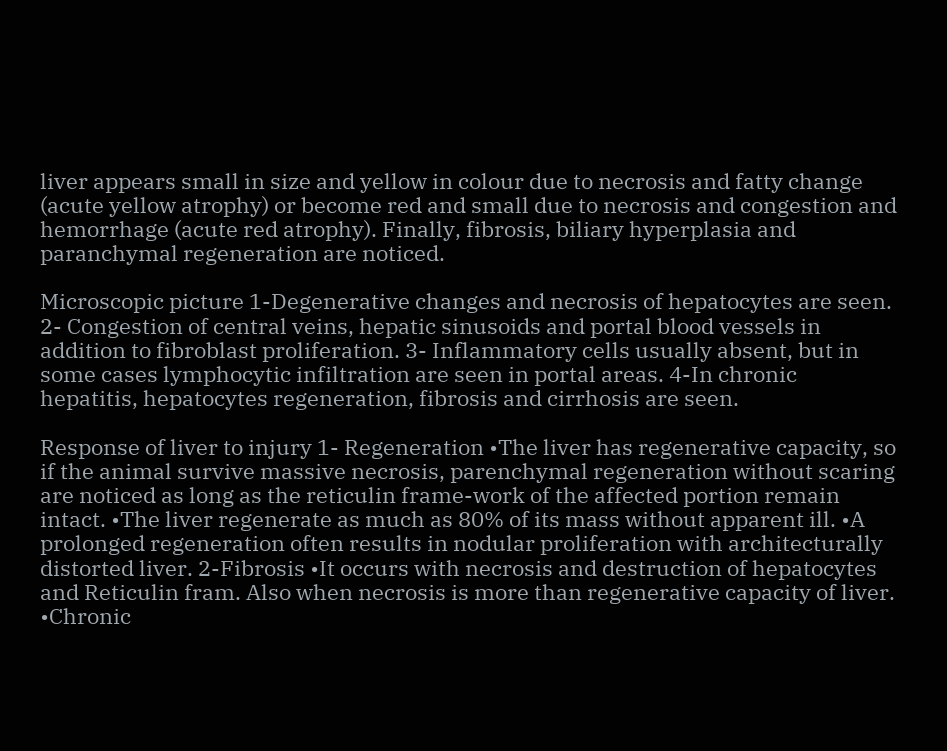liver appears small in size and yellow in colour due to necrosis and fatty change (acute yellow atrophy) or become red and small due to necrosis and congestion and hemorrhage (acute red atrophy). Finally, fibrosis, biliary hyperplasia and paranchymal regeneration are noticed.

Microscopic picture 1-Degenerative changes and necrosis of hepatocytes are seen. 2- Congestion of central veins, hepatic sinusoids and portal blood vessels in addition to fibroblast proliferation. 3- Inflammatory cells usually absent, but in some cases lymphocytic infiltration are seen in portal areas. 4-In chronic hepatitis, hepatocytes regeneration, fibrosis and cirrhosis are seen.

Response of liver to injury 1- Regeneration •The liver has regenerative capacity, so if the animal survive massive necrosis, parenchymal regeneration without scaring are noticed as long as the reticulin frame-work of the affected portion remain intact. •The liver regenerate as much as 80% of its mass without apparent ill. •A prolonged regeneration often results in nodular proliferation with architecturally distorted liver. 2-Fibrosis •It occurs with necrosis and destruction of hepatocytes and Reticulin fram. Also when necrosis is more than regenerative capacity of liver. •Chronic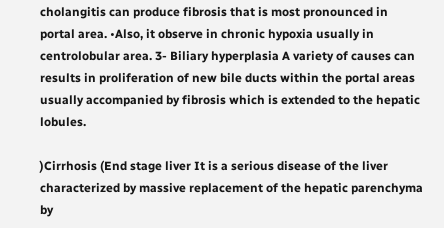cholangitis can produce fibrosis that is most pronounced in portal area. •Also, it observe in chronic hypoxia usually in centrolobular area. 3- Biliary hyperplasia A variety of causes can results in proliferation of new bile ducts within the portal areas usually accompanied by fibrosis which is extended to the hepatic lobules.

)Cirrhosis (End stage liver It is a serious disease of the liver characterized by massive replacement of the hepatic parenchyma by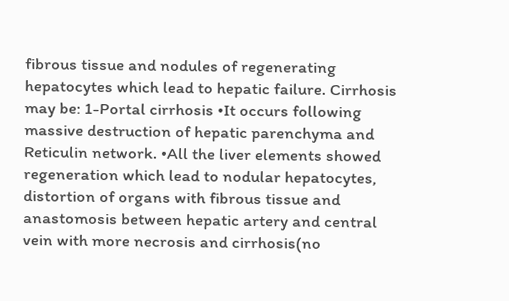fibrous tissue and nodules of regenerating hepatocytes which lead to hepatic failure. Cirrhosis may be: 1-Portal cirrhosis •It occurs following massive destruction of hepatic parenchyma and Reticulin network. •All the liver elements showed regeneration which lead to nodular hepatocytes, distortion of organs with fibrous tissue and anastomosis between hepatic artery and central vein with more necrosis and cirrhosis(no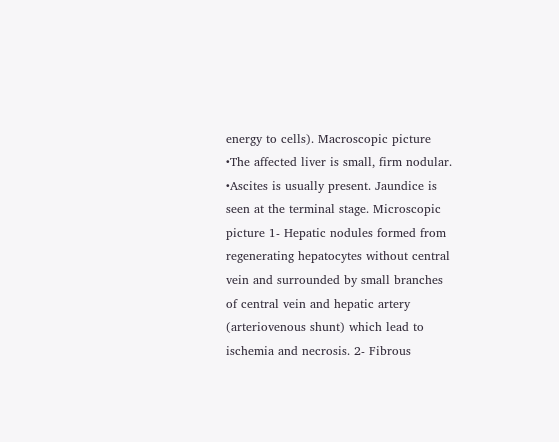energy to cells). Macroscopic picture •The affected liver is small, firm nodular. •Ascites is usually present. Jaundice is seen at the terminal stage. Microscopic picture 1- Hepatic nodules formed from regenerating hepatocytes without central vein and surrounded by small branches of central vein and hepatic artery (arteriovenous shunt) which lead to ischemia and necrosis. 2- Fibrous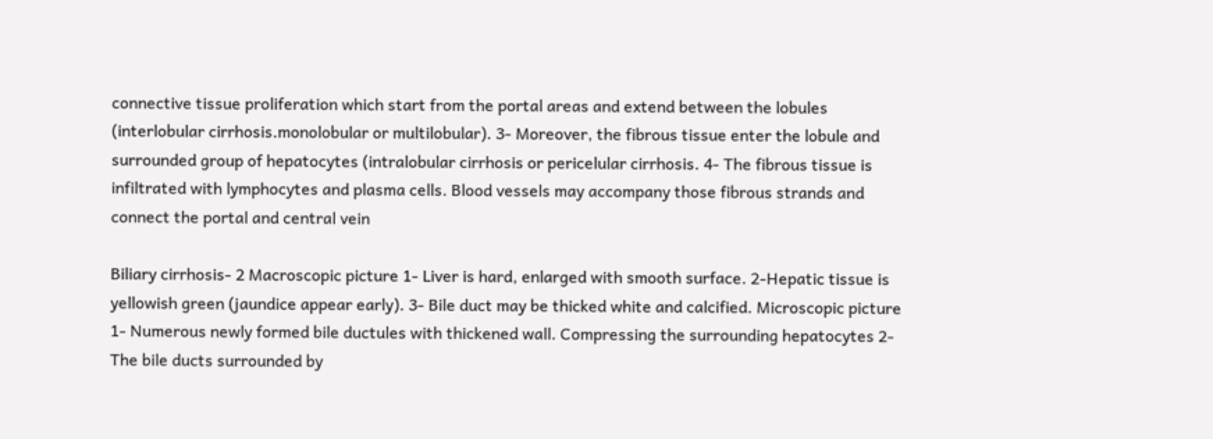connective tissue proliferation which start from the portal areas and extend between the lobules (interlobular cirrhosis.monolobular or multilobular). 3- Moreover, the fibrous tissue enter the lobule and surrounded group of hepatocytes (intralobular cirrhosis or pericelular cirrhosis. 4- The fibrous tissue is infiltrated with lymphocytes and plasma cells. Blood vessels may accompany those fibrous strands and connect the portal and central vein

Biliary cirrhosis- 2 Macroscopic picture 1- Liver is hard, enlarged with smooth surface. 2-Hepatic tissue is yellowish green (jaundice appear early). 3- Bile duct may be thicked white and calcified. Microscopic picture 1- Numerous newly formed bile ductules with thickened wall. Compressing the surrounding hepatocytes 2- The bile ducts surrounded by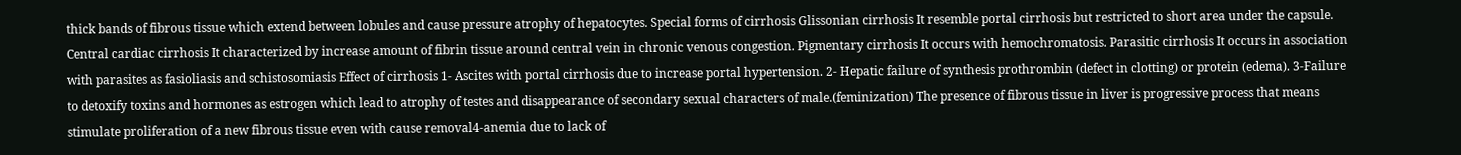thick bands of fibrous tissue which extend between lobules and cause pressure atrophy of hepatocytes. Special forms of cirrhosis Glissonian cirrhosis It resemble portal cirrhosis but restricted to short area under the capsule. Central cardiac cirrhosis It characterized by increase amount of fibrin tissue around central vein in chronic venous congestion. Pigmentary cirrhosis It occurs with hemochromatosis. Parasitic cirrhosis It occurs in association with parasites as fasioliasis and schistosomiasis Effect of cirrhosis 1- Ascites with portal cirrhosis due to increase portal hypertension. 2- Hepatic failure of synthesis prothrombin (defect in clotting) or protein (edema). 3-Failure to detoxify toxins and hormones as estrogen which lead to atrophy of testes and disappearance of secondary sexual characters of male.(feminization) The presence of fibrous tissue in liver is progressive process that means stimulate proliferation of a new fibrous tissue even with cause removal4-anemia due to lack of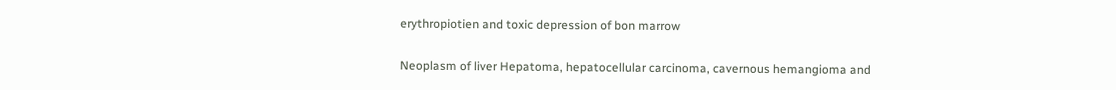erythropiotien and toxic depression of bon marrow

Neoplasm of liver Hepatoma, hepatocellular carcinoma, cavernous hemangioma and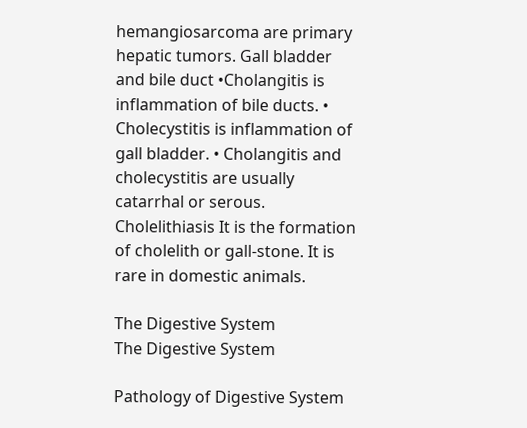hemangiosarcoma are primary hepatic tumors. Gall bladder and bile duct •Cholangitis is inflammation of bile ducts. • Cholecystitis is inflammation of gall bladder. • Cholangitis and cholecystitis are usually catarrhal or serous. Cholelithiasis It is the formation of cholelith or gall-stone. It is rare in domestic animals.

The Digestive System
The Digestive System

Pathology of Digestive System